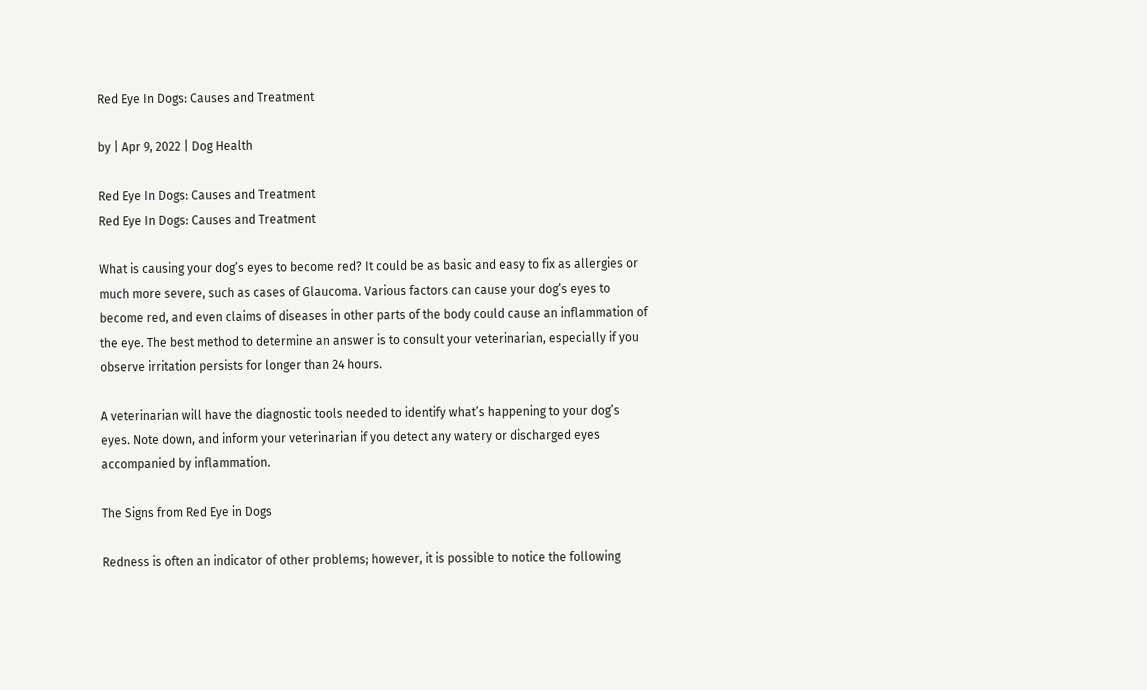Red Eye In Dogs: Causes and Treatment

by | Apr 9, 2022 | Dog Health

Red Eye In Dogs: Causes and Treatment
Red Eye In Dogs: Causes and Treatment

What is causing your dog’s eyes to become red? It could be as basic and easy to fix as allergies or much more severe, such as cases of Glaucoma. Various factors can cause your dog’s eyes to become red, and even claims of diseases in other parts of the body could cause an inflammation of the eye. The best method to determine an answer is to consult your veterinarian, especially if you observe irritation persists for longer than 24 hours.

A veterinarian will have the diagnostic tools needed to identify what’s happening to your dog’s eyes. Note down, and inform your veterinarian if you detect any watery or discharged eyes accompanied by inflammation.

The Signs from Red Eye in Dogs

Redness is often an indicator of other problems; however, it is possible to notice the following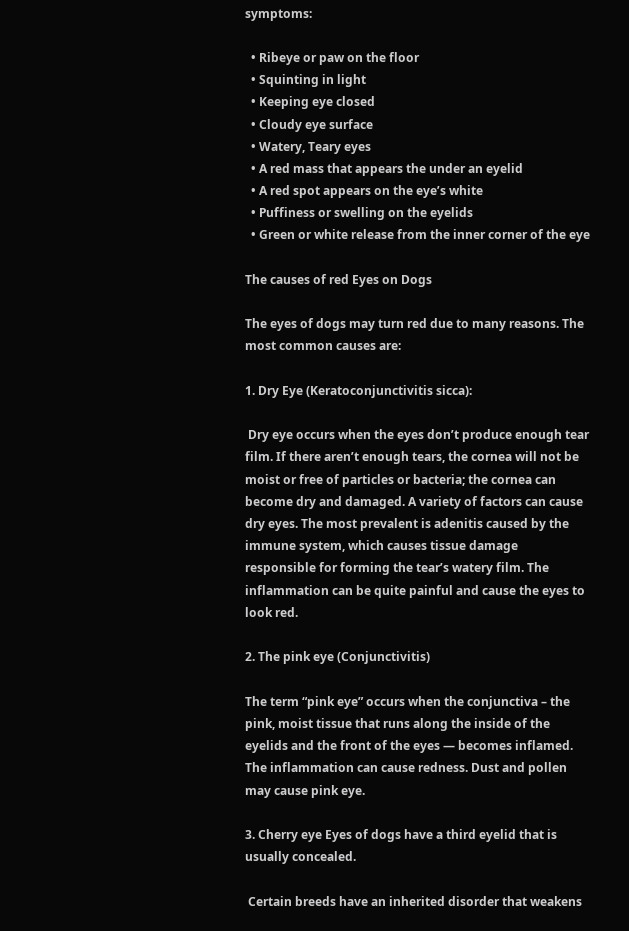symptoms:

  • Ribeye or paw on the floor
  • Squinting in light
  • Keeping eye closed
  • Cloudy eye surface
  • Watery, Teary eyes
  • A red mass that appears the under an eyelid
  • A red spot appears on the eye’s white
  • Puffiness or swelling on the eyelids
  • Green or white release from the inner corner of the eye

The causes of red Eyes on Dogs

The eyes of dogs may turn red due to many reasons. The most common causes are:

1. Dry Eye (Keratoconjunctivitis sicca):

 Dry eye occurs when the eyes don’t produce enough tear film. If there aren’t enough tears, the cornea will not be moist or free of particles or bacteria; the cornea can become dry and damaged. A variety of factors can cause dry eyes. The most prevalent is adenitis caused by the immune system, which causes tissue damage responsible for forming the tear’s watery film. The inflammation can be quite painful and cause the eyes to look red.

2. The pink eye (Conjunctivitis)

The term “pink eye” occurs when the conjunctiva – the pink, moist tissue that runs along the inside of the eyelids and the front of the eyes — becomes inflamed. The inflammation can cause redness. Dust and pollen may cause pink eye.

3. Cherry eye Eyes of dogs have a third eyelid that is usually concealed.

 Certain breeds have an inherited disorder that weakens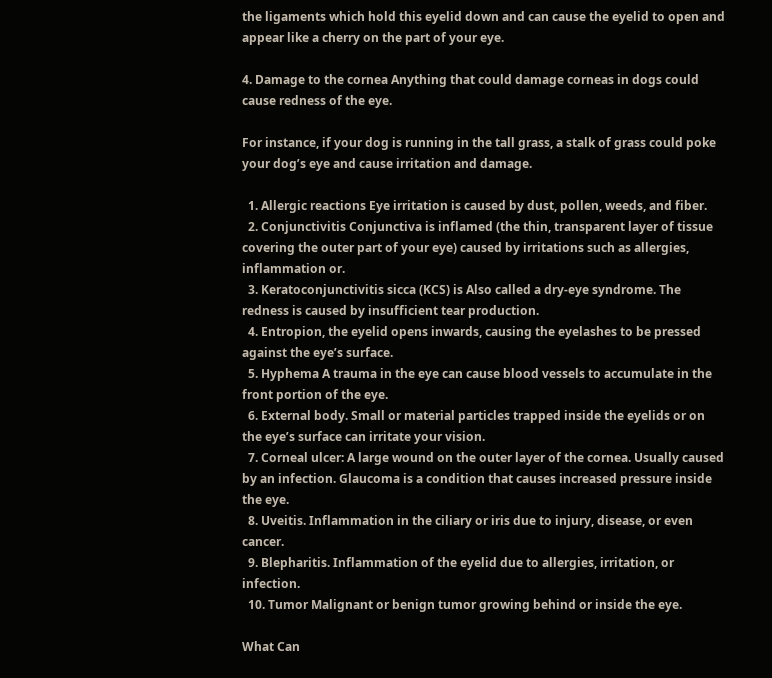the ligaments which hold this eyelid down and can cause the eyelid to open and appear like a cherry on the part of your eye.

4. Damage to the cornea Anything that could damage corneas in dogs could cause redness of the eye.

For instance, if your dog is running in the tall grass, a stalk of grass could poke your dog’s eye and cause irritation and damage.

  1. Allergic reactions Eye irritation is caused by dust, pollen, weeds, and fiber.
  2. Conjunctivitis Conjunctiva is inflamed (the thin, transparent layer of tissue covering the outer part of your eye) caused by irritations such as allergies, inflammation or.
  3. Keratoconjunctivitis sicca (KCS) is Also called a dry-eye syndrome. The redness is caused by insufficient tear production.
  4. Entropion, the eyelid opens inwards, causing the eyelashes to be pressed against the eye’s surface.
  5. Hyphema A trauma in the eye can cause blood vessels to accumulate in the front portion of the eye.
  6. External body. Small or material particles trapped inside the eyelids or on the eye’s surface can irritate your vision.
  7. Corneal ulcer: A large wound on the outer layer of the cornea. Usually caused by an infection. Glaucoma is a condition that causes increased pressure inside the eye.
  8. Uveitis. Inflammation in the ciliary or iris due to injury, disease, or even cancer.
  9. Blepharitis. Inflammation of the eyelid due to allergies, irritation, or infection.
  10. Tumor Malignant or benign tumor growing behind or inside the eye.

What Can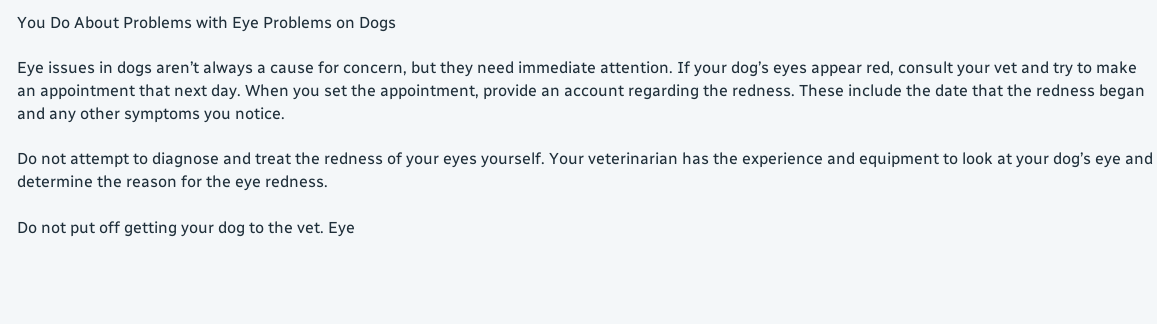You Do About Problems with Eye Problems on Dogs

Eye issues in dogs aren’t always a cause for concern, but they need immediate attention. If your dog’s eyes appear red, consult your vet and try to make an appointment that next day. When you set the appointment, provide an account regarding the redness. These include the date that the redness began and any other symptoms you notice.

Do not attempt to diagnose and treat the redness of your eyes yourself. Your veterinarian has the experience and equipment to look at your dog’s eye and determine the reason for the eye redness.

Do not put off getting your dog to the vet. Eye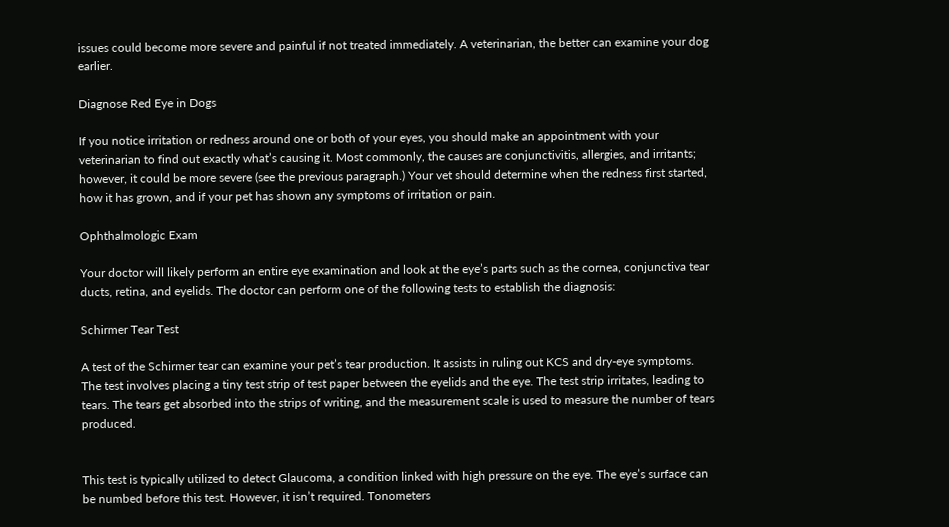issues could become more severe and painful if not treated immediately. A veterinarian, the better can examine your dog earlier.

Diagnose Red Eye in Dogs

If you notice irritation or redness around one or both of your eyes, you should make an appointment with your veterinarian to find out exactly what’s causing it. Most commonly, the causes are conjunctivitis, allergies, and irritants; however, it could be more severe (see the previous paragraph.) Your vet should determine when the redness first started, how it has grown, and if your pet has shown any symptoms of irritation or pain.

Ophthalmologic Exam

Your doctor will likely perform an entire eye examination and look at the eye’s parts such as the cornea, conjunctiva tear ducts, retina, and eyelids. The doctor can perform one of the following tests to establish the diagnosis:

Schirmer Tear Test

A test of the Schirmer tear can examine your pet’s tear production. It assists in ruling out KCS and dry-eye symptoms. The test involves placing a tiny test strip of test paper between the eyelids and the eye. The test strip irritates, leading to tears. The tears get absorbed into the strips of writing, and the measurement scale is used to measure the number of tears produced.


This test is typically utilized to detect Glaucoma, a condition linked with high pressure on the eye. The eye’s surface can be numbed before this test. However, it isn’t required. Tonometers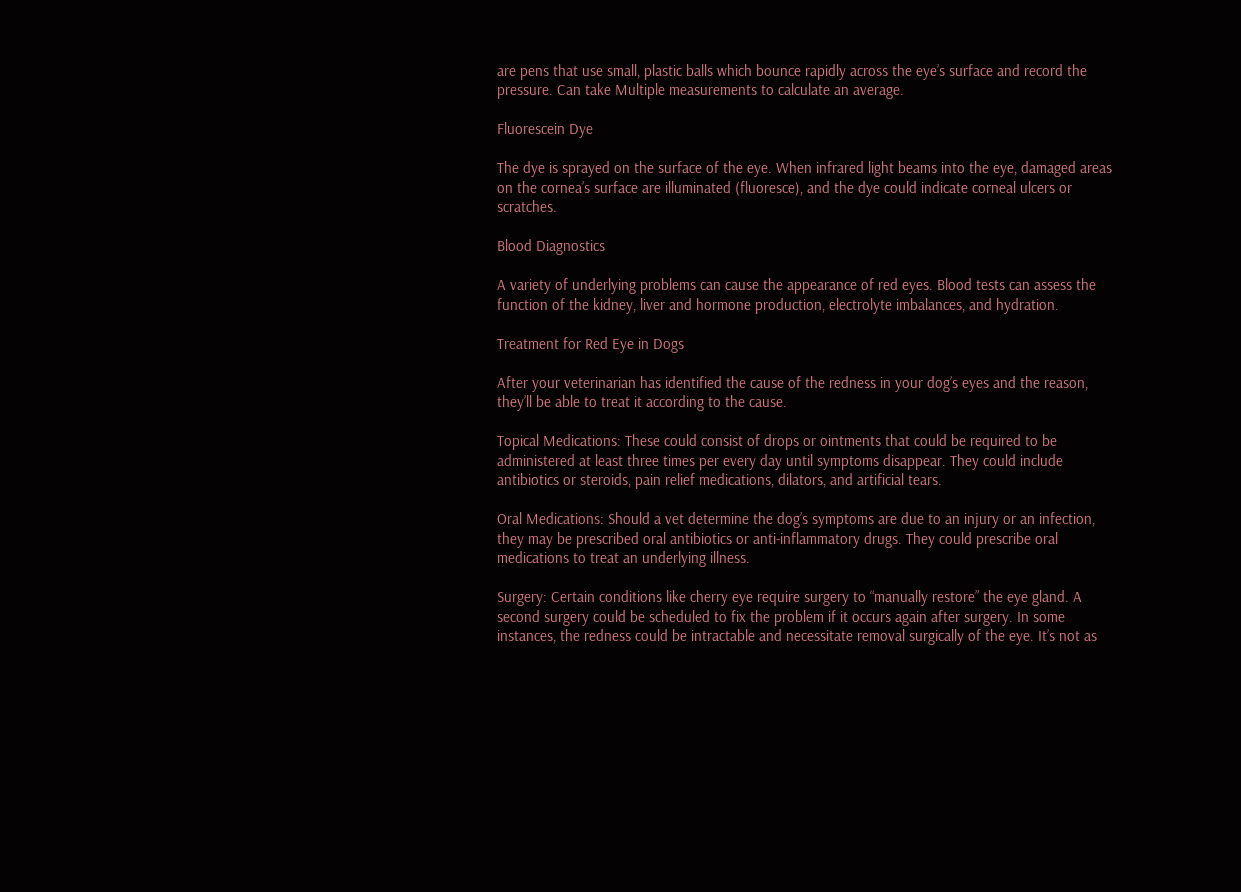are pens that use small, plastic balls which bounce rapidly across the eye’s surface and record the pressure. Can take Multiple measurements to calculate an average.

Fluorescein Dye

The dye is sprayed on the surface of the eye. When infrared light beams into the eye, damaged areas on the cornea’s surface are illuminated (fluoresce), and the dye could indicate corneal ulcers or scratches.

Blood Diagnostics

A variety of underlying problems can cause the appearance of red eyes. Blood tests can assess the function of the kidney, liver and hormone production, electrolyte imbalances, and hydration.

Treatment for Red Eye in Dogs

After your veterinarian has identified the cause of the redness in your dog’s eyes and the reason, they’ll be able to treat it according to the cause.

Topical Medications: These could consist of drops or ointments that could be required to be administered at least three times per every day until symptoms disappear. They could include antibiotics or steroids, pain relief medications, dilators, and artificial tears.

Oral Medications: Should a vet determine the dog’s symptoms are due to an injury or an infection, they may be prescribed oral antibiotics or anti-inflammatory drugs. They could prescribe oral medications to treat an underlying illness.

Surgery: Certain conditions like cherry eye require surgery to “manually restore” the eye gland. A second surgery could be scheduled to fix the problem if it occurs again after surgery. In some instances, the redness could be intractable and necessitate removal surgically of the eye. It’s not as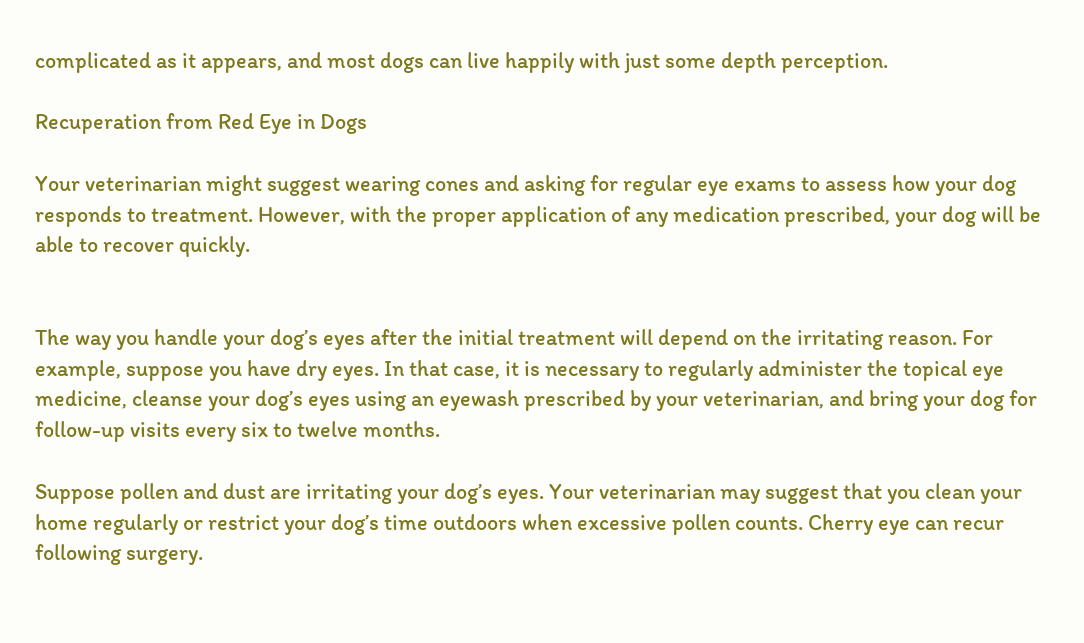complicated as it appears, and most dogs can live happily with just some depth perception.

Recuperation from Red Eye in Dogs

Your veterinarian might suggest wearing cones and asking for regular eye exams to assess how your dog responds to treatment. However, with the proper application of any medication prescribed, your dog will be able to recover quickly.


The way you handle your dog’s eyes after the initial treatment will depend on the irritating reason. For example, suppose you have dry eyes. In that case, it is necessary to regularly administer the topical eye medicine, cleanse your dog’s eyes using an eyewash prescribed by your veterinarian, and bring your dog for follow-up visits every six to twelve months.

Suppose pollen and dust are irritating your dog’s eyes. Your veterinarian may suggest that you clean your home regularly or restrict your dog’s time outdoors when excessive pollen counts. Cherry eye can recur following surgery.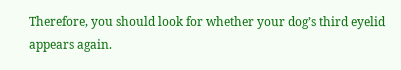Therefore, you should look for whether your dog’s third eyelid appears again.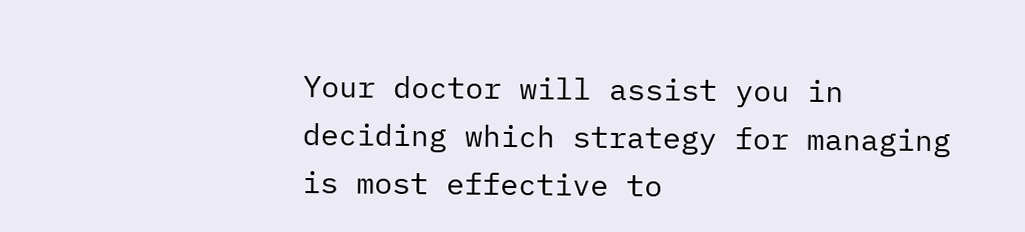Your doctor will assist you in deciding which strategy for managing is most effective to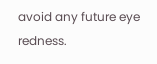avoid any future eye redness.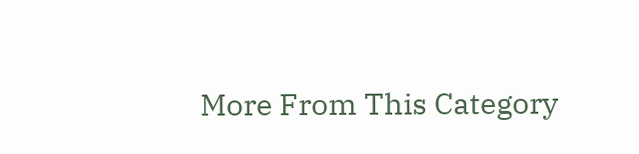More From This Category